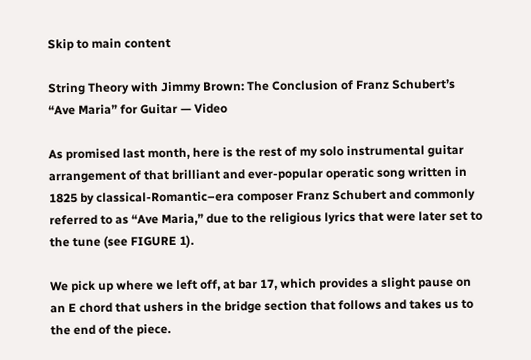Skip to main content

String Theory with Jimmy Brown: The Conclusion of Franz Schubert’s “Ave Maria” for Guitar — Video

As promised last month, here is the rest of my solo instrumental guitar arrangement of that brilliant and ever-popular operatic song written in 1825 by classical-Romantic–era composer Franz Schubert and commonly referred to as “Ave Maria,” due to the religious lyrics that were later set to the tune (see FIGURE 1).

We pick up where we left off, at bar 17, which provides a slight pause on an E chord that ushers in the bridge section that follows and takes us to the end of the piece.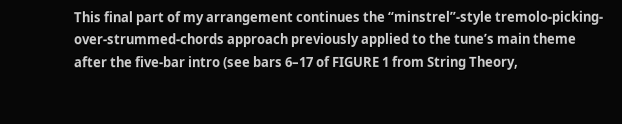This final part of my arrangement continues the “minstrel”-style tremolo-picking-over-strummed-chords approach previously applied to the tune’s main theme after the five-bar intro (see bars 6–17 of FIGURE 1 from String Theory,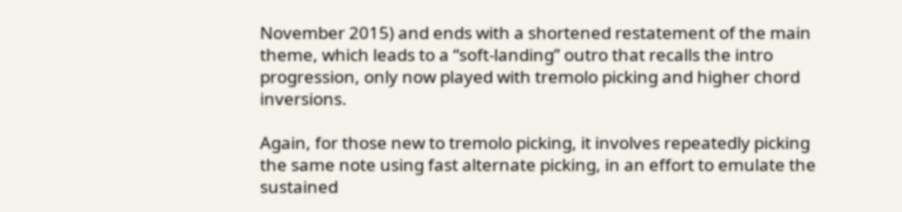November 2015) and ends with a shortened restatement of the main theme, which leads to a “soft-landing” outro that recalls the intro progression, only now played with tremolo picking and higher chord inversions.

Again, for those new to tremolo picking, it involves repeatedly picking the same note using fast alternate picking, in an effort to emulate the sustained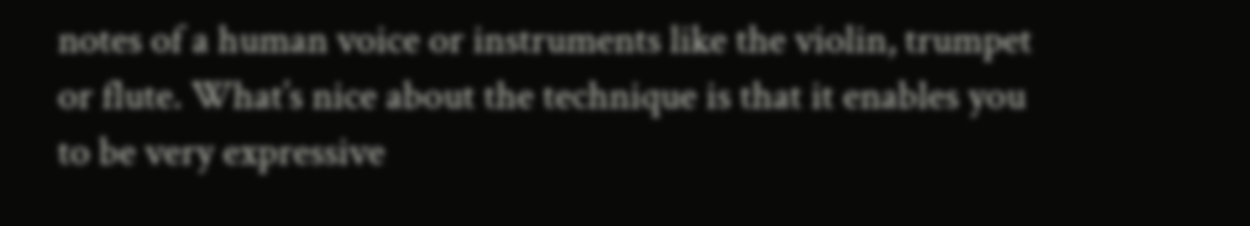notes of a human voice or instruments like the violin, trumpet or flute. What’s nice about the technique is that it enables you to be very expressive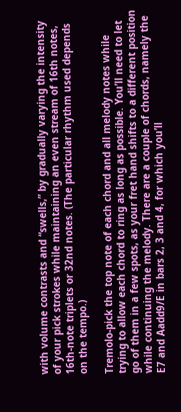with volume contrasts and “swells,” by gradually varying the intensity of your pick strokes while maintaining an even stream of 16th notes, 16th-note triplets or 32nd notes. (The particular rhythm used depends on the tempo.)

Tremolo-pick the top note of each chord and all melody notes while trying to allow each chord to ring as long as possible. You’ll need to let go of them in a few spots, as your fret hand shifts to a different position while continuing the melody. There are a couple of chords, namely the E7 and Aadd9/E in bars 2, 3 and 4, for which you’ll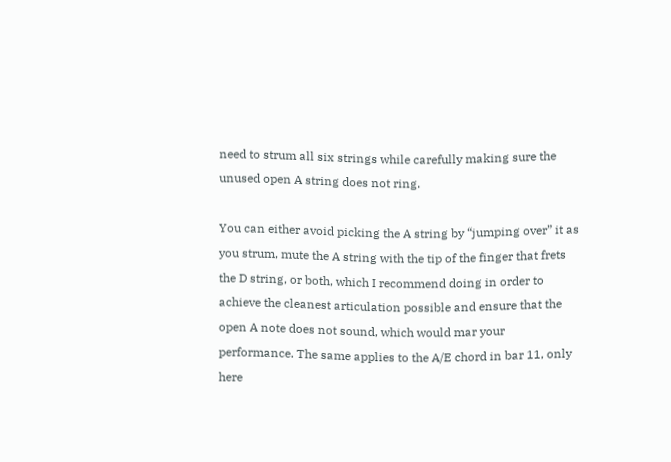need to strum all six strings while carefully making sure the unused open A string does not ring.

You can either avoid picking the A string by “jumping over” it as you strum, mute the A string with the tip of the finger that frets the D string, or both, which I recommend doing in order to achieve the cleanest articulation possible and ensure that the open A note does not sound, which would mar your performance. The same applies to the A/E chord in bar 11, only here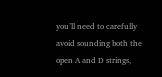you’ll need to carefully avoid sounding both the open A and D strings,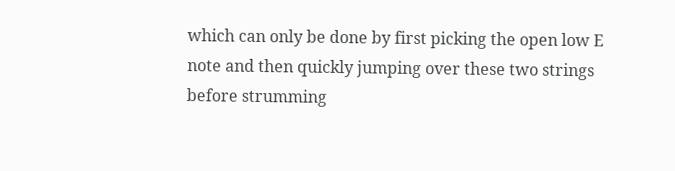which can only be done by first picking the open low E note and then quickly jumping over these two strings before strumming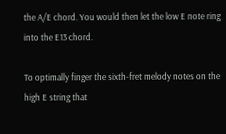the A/E chord. You would then let the low E note ring into the E13 chord.

To optimally finger the sixth-fret melody notes on the high E string that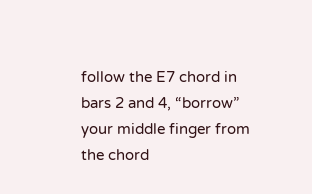follow the E7 chord in bars 2 and 4, “borrow” your middle finger from the chord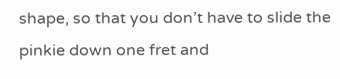shape, so that you don’t have to slide the pinkie down one fret and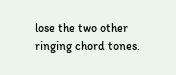lose the two other ringing chord tones.